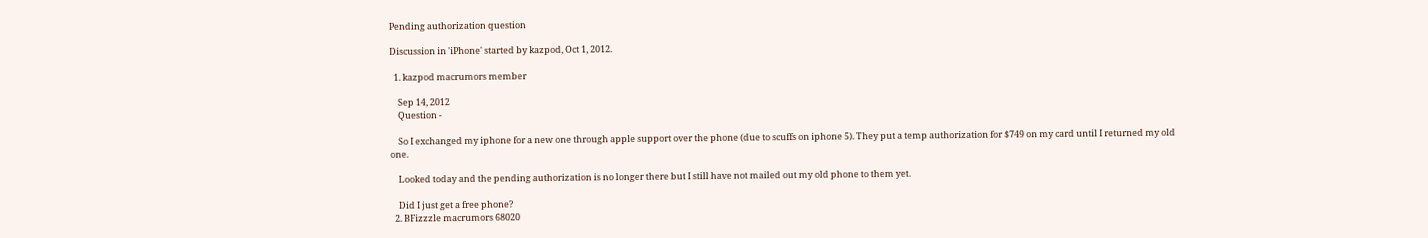Pending authorization question

Discussion in 'iPhone' started by kazpod, Oct 1, 2012.

  1. kazpod macrumors member

    Sep 14, 2012
    Question -

    So I exchanged my iphone for a new one through apple support over the phone (due to scuffs on iphone 5). They put a temp authorization for $749 on my card until I returned my old one.

    Looked today and the pending authorization is no longer there but I still have not mailed out my old phone to them yet.

    Did I just get a free phone?
  2. BFizzzle macrumors 68020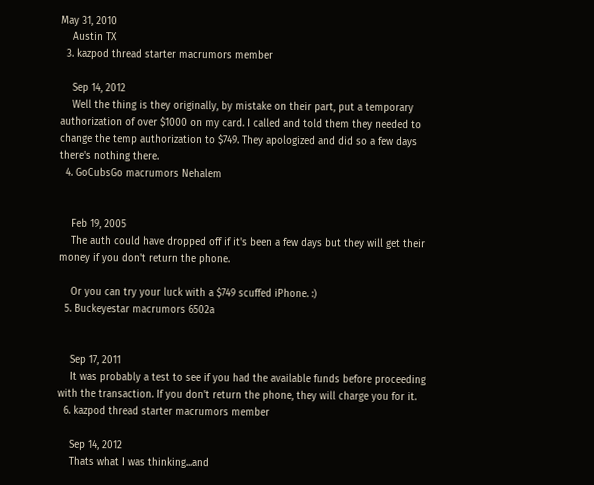May 31, 2010
    Austin TX
  3. kazpod thread starter macrumors member

    Sep 14, 2012
    Well the thing is they originally, by mistake on their part, put a temporary authorization of over $1000 on my card. I called and told them they needed to change the temp authorization to $749. They apologized and did so a few days there's nothing there.
  4. GoCubsGo macrumors Nehalem


    Feb 19, 2005
    The auth could have dropped off if it's been a few days but they will get their money if you don't return the phone.

    Or you can try your luck with a $749 scuffed iPhone. :)
  5. Buckeyestar macrumors 6502a


    Sep 17, 2011
    It was probably a test to see if you had the available funds before proceeding with the transaction. If you don't return the phone, they will charge you for it.
  6. kazpod thread starter macrumors member

    Sep 14, 2012
    Thats what I was thinking...and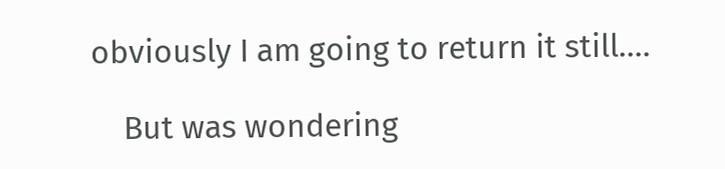obviously I am going to return it still....

    But was wondering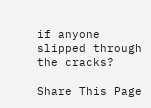if anyone slipped through the cracks?

Share This Page